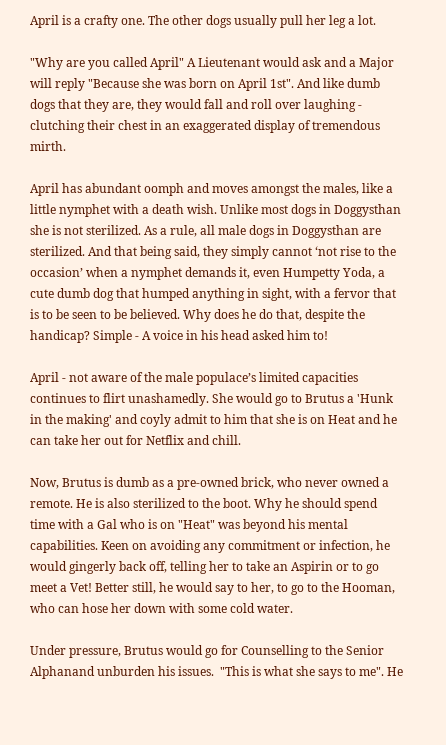April is a crafty one. The other dogs usually pull her leg a lot.

"Why are you called April" A Lieutenant would ask and a Major will reply "Because she was born on April 1st". And like dumb dogs that they are, they would fall and roll over laughing - clutching their chest in an exaggerated display of tremendous mirth.

April has abundant oomph and moves amongst the males, like a little nymphet with a death wish. Unlike most dogs in Doggysthan she is not sterilized. As a rule, all male dogs in Doggysthan are sterilized. And that being said, they simply cannot ‘not rise to the occasion’ when a nymphet demands it, even Humpetty Yoda, a cute dumb dog that humped anything in sight, with a fervor that is to be seen to be believed. Why does he do that, despite the handicap? Simple - A voice in his head asked him to!

April - not aware of the male populace’s limited capacities continues to flirt unashamedly. She would go to Brutus a 'Hunk in the making' and coyly admit to him that she is on Heat and he can take her out for Netflix and chill.

Now, Brutus is dumb as a pre-owned brick, who never owned a remote. He is also sterilized to the boot. Why he should spend time with a Gal who is on "Heat" was beyond his mental capabilities. Keen on avoiding any commitment or infection, he would gingerly back off, telling her to take an Aspirin or to go meet a Vet! Better still, he would say to her, to go to the Hooman, who can hose her down with some cold water.

Under pressure, Brutus would go for Counselling to the Senior Alphanand unburden his issues.  "This is what she says to me". He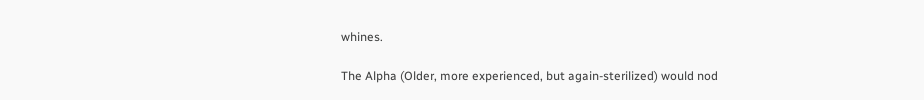whines.

The Alpha (Older, more experienced, but again-sterilized) would nod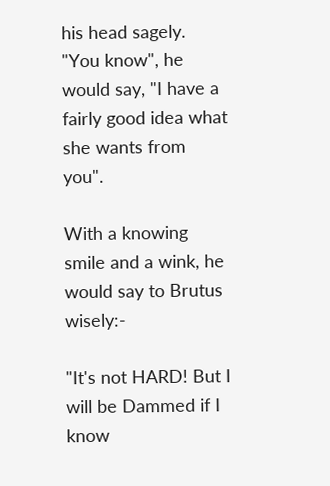his head sagely. "You know", he would say, "I have a fairly good idea what she wants from you".

With a knowing smile and a wink, he would say to Brutus wisely:-

"It's not HARD! But I will be Dammed if I know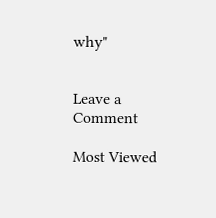why"


Leave a Comment

Most Viewed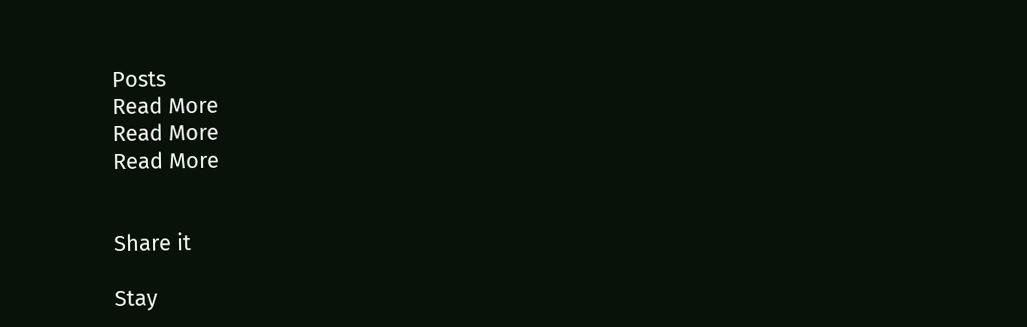Posts
Read More
Read More
Read More


Share it

Stay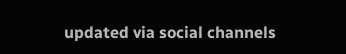updated via social channels